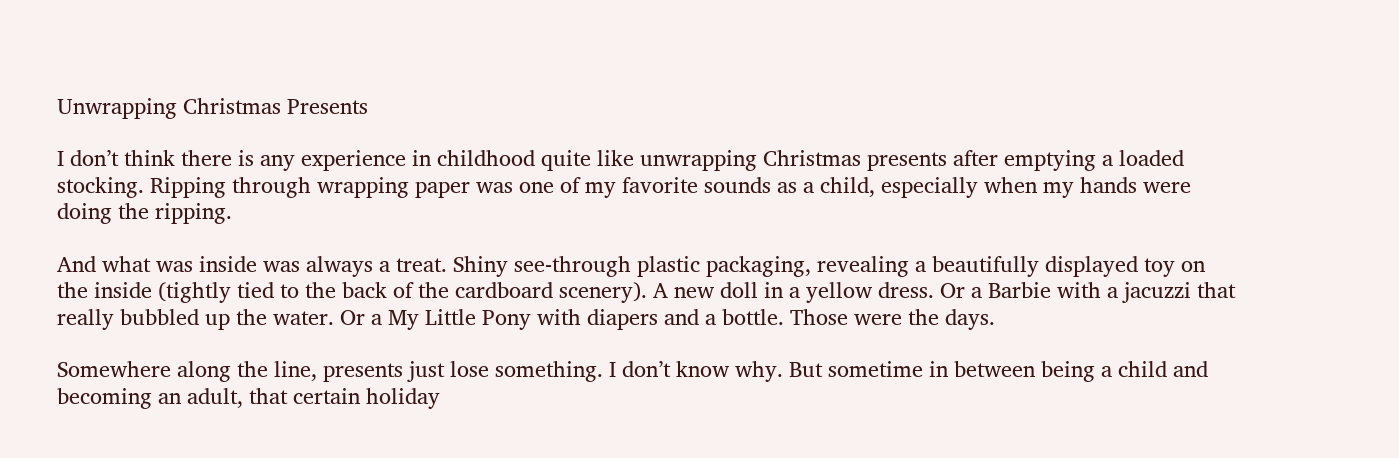Unwrapping Christmas Presents

I don’t think there is any experience in childhood quite like unwrapping Christmas presents after emptying a loaded stocking. Ripping through wrapping paper was one of my favorite sounds as a child, especially when my hands were doing the ripping.

And what was inside was always a treat. Shiny see-through plastic packaging, revealing a beautifully displayed toy on the inside (tightly tied to the back of the cardboard scenery). A new doll in a yellow dress. Or a Barbie with a jacuzzi that really bubbled up the water. Or a My Little Pony with diapers and a bottle. Those were the days.

Somewhere along the line, presents just lose something. I don’t know why. But sometime in between being a child and becoming an adult, that certain holiday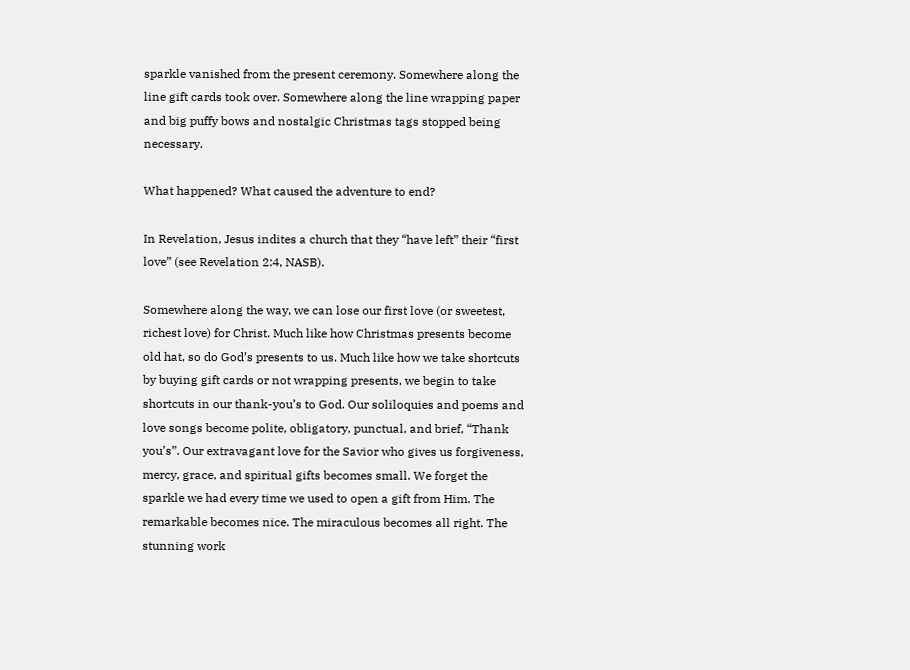sparkle vanished from the present ceremony. Somewhere along the line gift cards took over. Somewhere along the line wrapping paper and big puffy bows and nostalgic Christmas tags stopped being necessary.

What happened? What caused the adventure to end?

In Revelation, Jesus indites a church that they “have left” their “first love” (see Revelation 2:4, NASB).

Somewhere along the way, we can lose our first love (or sweetest, richest love) for Christ. Much like how Christmas presents become old hat, so do God’s presents to us. Much like how we take shortcuts by buying gift cards or not wrapping presents, we begin to take shortcuts in our thank-you’s to God. Our soliloquies and poems and love songs become polite, obligatory, punctual, and brief, “Thank you’s”. Our extravagant love for the Savior who gives us forgiveness, mercy, grace, and spiritual gifts becomes small. We forget the sparkle we had every time we used to open a gift from Him. The remarkable becomes nice. The miraculous becomes all right. The stunning work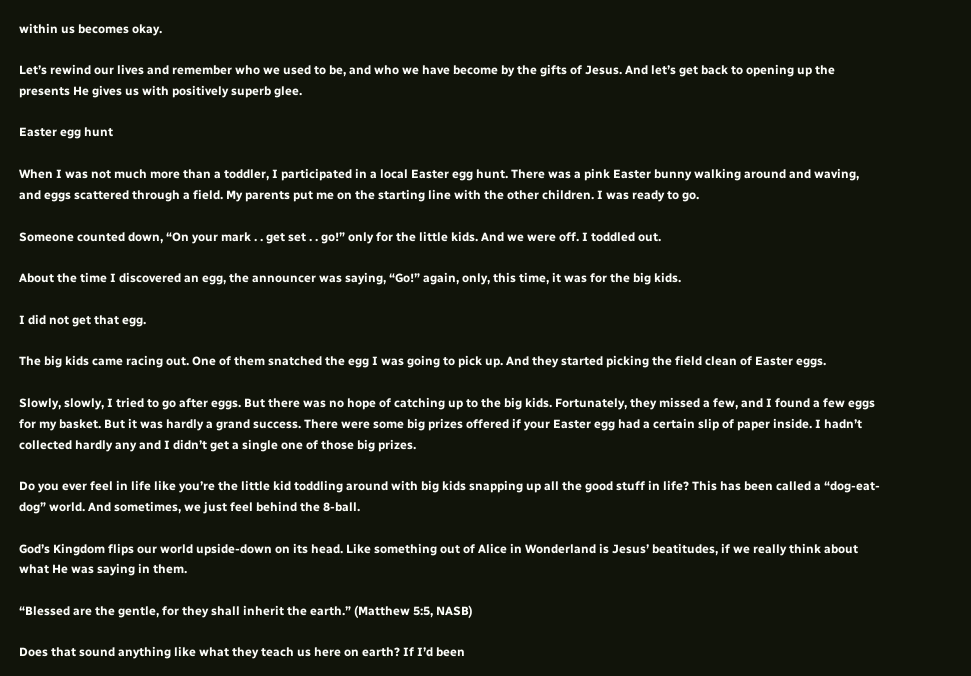within us becomes okay.

Let’s rewind our lives and remember who we used to be, and who we have become by the gifts of Jesus. And let’s get back to opening up the presents He gives us with positively superb glee.

Easter egg hunt

When I was not much more than a toddler, I participated in a local Easter egg hunt. There was a pink Easter bunny walking around and waving, and eggs scattered through a field. My parents put me on the starting line with the other children. I was ready to go.

Someone counted down, “On your mark . . get set . . go!” only for the little kids. And we were off. I toddled out.

About the time I discovered an egg, the announcer was saying, “Go!” again, only, this time, it was for the big kids.

I did not get that egg.

The big kids came racing out. One of them snatched the egg I was going to pick up. And they started picking the field clean of Easter eggs.

Slowly, slowly, I tried to go after eggs. But there was no hope of catching up to the big kids. Fortunately, they missed a few, and I found a few eggs for my basket. But it was hardly a grand success. There were some big prizes offered if your Easter egg had a certain slip of paper inside. I hadn’t collected hardly any and I didn’t get a single one of those big prizes.

Do you ever feel in life like you’re the little kid toddling around with big kids snapping up all the good stuff in life? This has been called a “dog-eat-dog” world. And sometimes, we just feel behind the 8-ball.

God’s Kingdom flips our world upside-down on its head. Like something out of Alice in Wonderland is Jesus’ beatitudes, if we really think about what He was saying in them.

“Blessed are the gentle, for they shall inherit the earth.” (Matthew 5:5, NASB)

Does that sound anything like what they teach us here on earth? If I’d been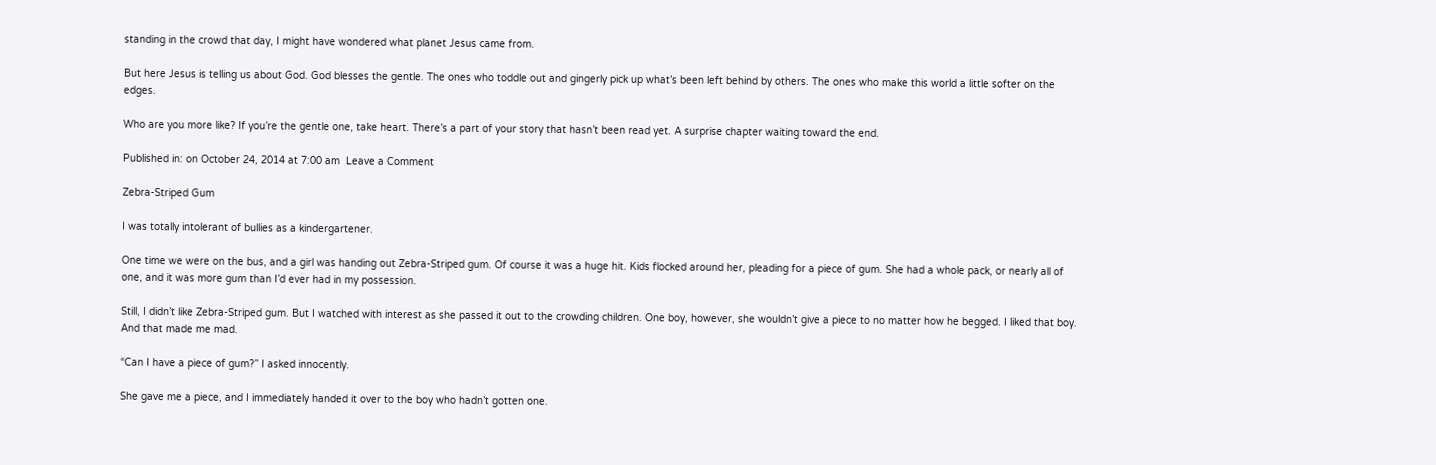standing in the crowd that day, I might have wondered what planet Jesus came from.

But here Jesus is telling us about God. God blesses the gentle. The ones who toddle out and gingerly pick up what’s been left behind by others. The ones who make this world a little softer on the edges.

Who are you more like? If you’re the gentle one, take heart. There’s a part of your story that hasn’t been read yet. A surprise chapter waiting toward the end.

Published in: on October 24, 2014 at 7:00 am  Leave a Comment

Zebra-Striped Gum

I was totally intolerant of bullies as a kindergartener.

One time we were on the bus, and a girl was handing out Zebra-Striped gum. Of course it was a huge hit. Kids flocked around her, pleading for a piece of gum. She had a whole pack, or nearly all of one, and it was more gum than I’d ever had in my possession.

Still, I didn’t like Zebra-Striped gum. But I watched with interest as she passed it out to the crowding children. One boy, however, she wouldn’t give a piece to no matter how he begged. I liked that boy. And that made me mad.

“Can I have a piece of gum?” I asked innocently.

She gave me a piece, and I immediately handed it over to the boy who hadn’t gotten one.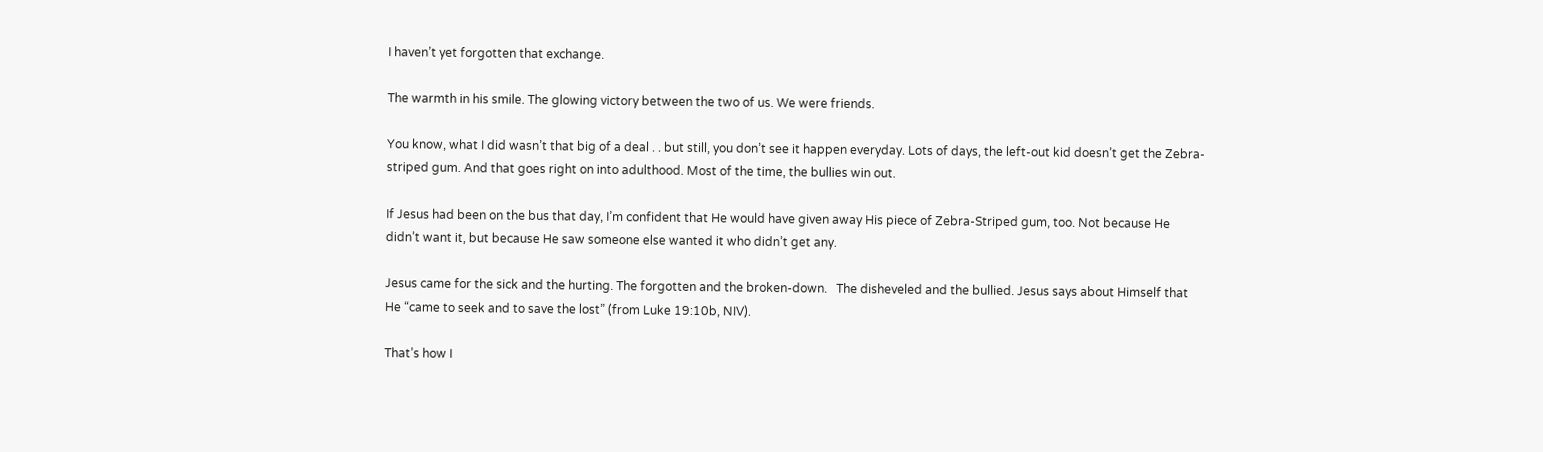I haven’t yet forgotten that exchange.

The warmth in his smile. The glowing victory between the two of us. We were friends.

You know, what I did wasn’t that big of a deal . . but still, you don’t see it happen everyday. Lots of days, the left-out kid doesn’t get the Zebra-striped gum. And that goes right on into adulthood. Most of the time, the bullies win out.

If Jesus had been on the bus that day, I’m confident that He would have given away His piece of Zebra-Striped gum, too. Not because He didn’t want it, but because He saw someone else wanted it who didn’t get any.

Jesus came for the sick and the hurting. The forgotten and the broken-down.   The disheveled and the bullied. Jesus says about Himself that He “came to seek and to save the lost” (from Luke 19:10b, NIV).

That’s how I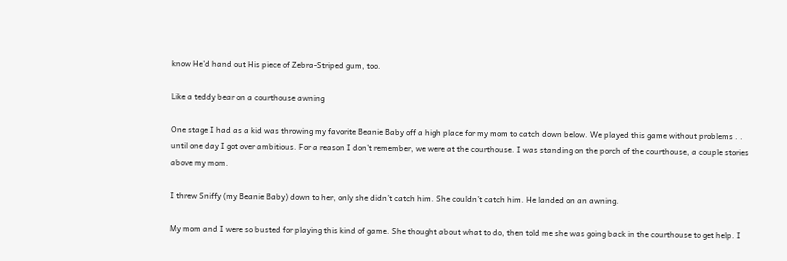know He’d hand out His piece of Zebra-Striped gum, too.

Like a teddy bear on a courthouse awning

One stage I had as a kid was throwing my favorite Beanie Baby off a high place for my mom to catch down below. We played this game without problems . . until one day I got over ambitious. For a reason I don’t remember, we were at the courthouse. I was standing on the porch of the courthouse, a couple stories above my mom.

I threw Sniffy (my Beanie Baby) down to her, only she didn’t catch him. She couldn’t catch him. He landed on an awning.

My mom and I were so busted for playing this kind of game. She thought about what to do, then told me she was going back in the courthouse to get help. I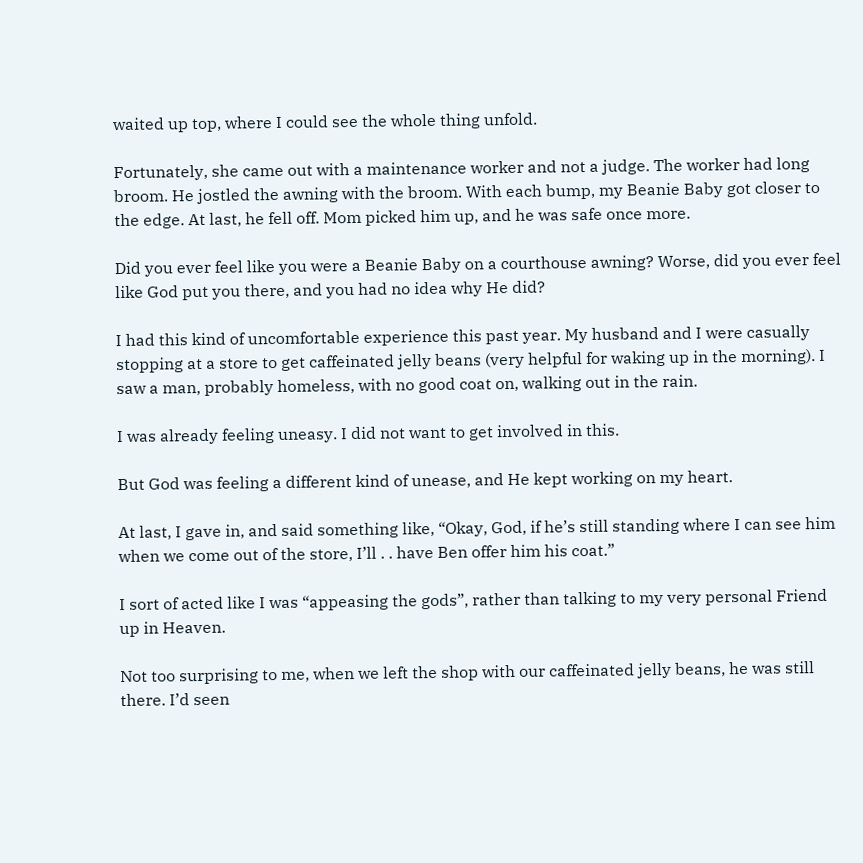waited up top, where I could see the whole thing unfold.

Fortunately, she came out with a maintenance worker and not a judge. The worker had long broom. He jostled the awning with the broom. With each bump, my Beanie Baby got closer to the edge. At last, he fell off. Mom picked him up, and he was safe once more.

Did you ever feel like you were a Beanie Baby on a courthouse awning? Worse, did you ever feel like God put you there, and you had no idea why He did?

I had this kind of uncomfortable experience this past year. My husband and I were casually stopping at a store to get caffeinated jelly beans (very helpful for waking up in the morning). I saw a man, probably homeless, with no good coat on, walking out in the rain.

I was already feeling uneasy. I did not want to get involved in this.

But God was feeling a different kind of unease, and He kept working on my heart.

At last, I gave in, and said something like, “Okay, God, if he’s still standing where I can see him when we come out of the store, I’ll . . have Ben offer him his coat.”

I sort of acted like I was “appeasing the gods”, rather than talking to my very personal Friend up in Heaven.

Not too surprising to me, when we left the shop with our caffeinated jelly beans, he was still there. I’d seen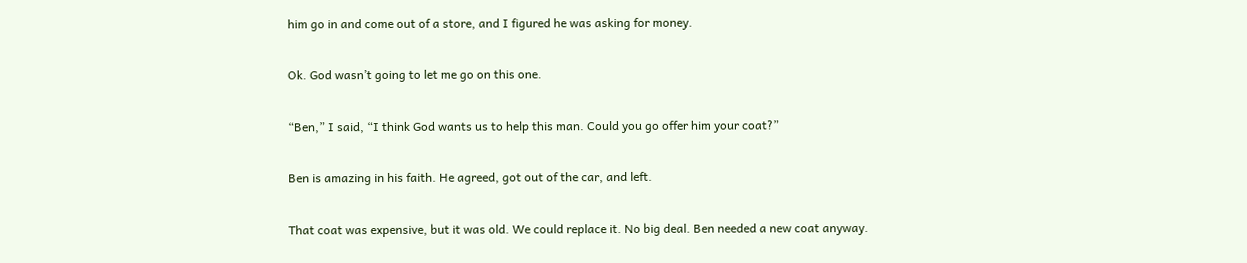him go in and come out of a store, and I figured he was asking for money.

Ok. God wasn’t going to let me go on this one.

“Ben,” I said, “I think God wants us to help this man. Could you go offer him your coat?”

Ben is amazing in his faith. He agreed, got out of the car, and left.

That coat was expensive, but it was old. We could replace it. No big deal. Ben needed a new coat anyway.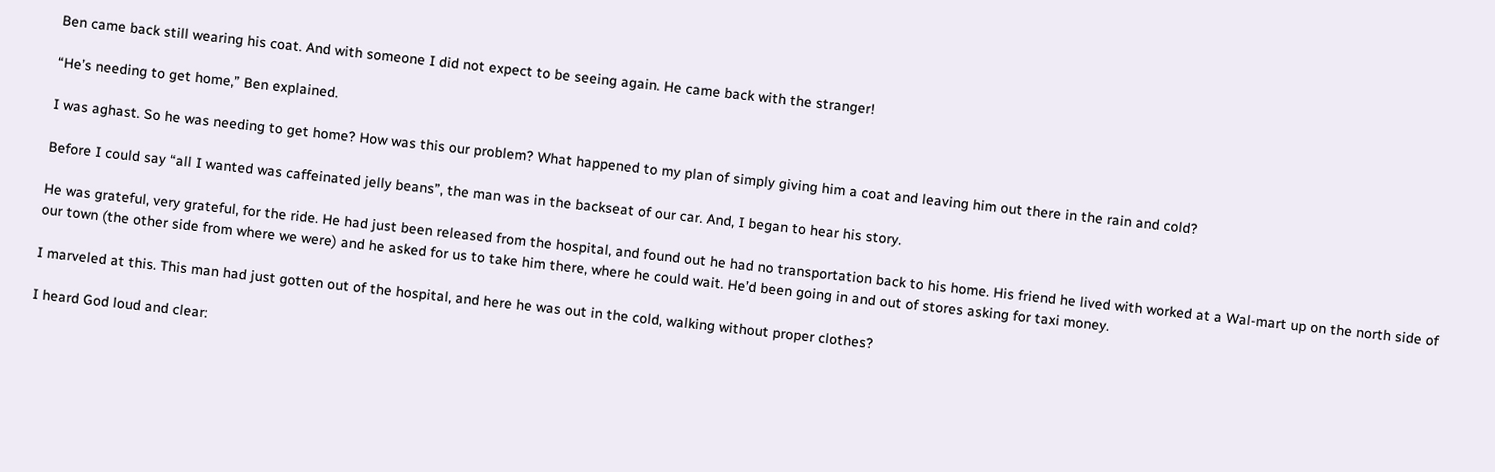Ben came back still wearing his coat. And with someone I did not expect to be seeing again. He came back with the stranger!

“He’s needing to get home,” Ben explained.

I was aghast. So he was needing to get home? How was this our problem? What happened to my plan of simply giving him a coat and leaving him out there in the rain and cold?

Before I could say “all I wanted was caffeinated jelly beans”, the man was in the backseat of our car. And, I began to hear his story.

He was grateful, very grateful, for the ride. He had just been released from the hospital, and found out he had no transportation back to his home. His friend he lived with worked at a Wal-mart up on the north side of our town (the other side from where we were) and he asked for us to take him there, where he could wait. He’d been going in and out of stores asking for taxi money.

I marveled at this. This man had just gotten out of the hospital, and here he was out in the cold, walking without proper clothes?

I heard God loud and clear: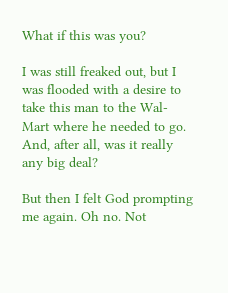What if this was you?

I was still freaked out, but I was flooded with a desire to take this man to the Wal-Mart where he needed to go. And, after all, was it really any big deal?

But then I felt God prompting me again. Oh no. Not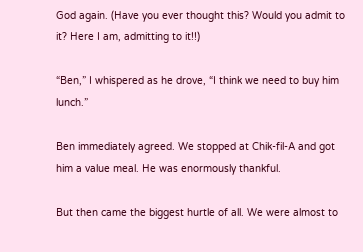God again. (Have you ever thought this? Would you admit to it? Here I am, admitting to it!!)

“Ben,” I whispered as he drove, “I think we need to buy him lunch.”

Ben immediately agreed. We stopped at Chik-fil-A and got him a value meal. He was enormously thankful.

But then came the biggest hurtle of all. We were almost to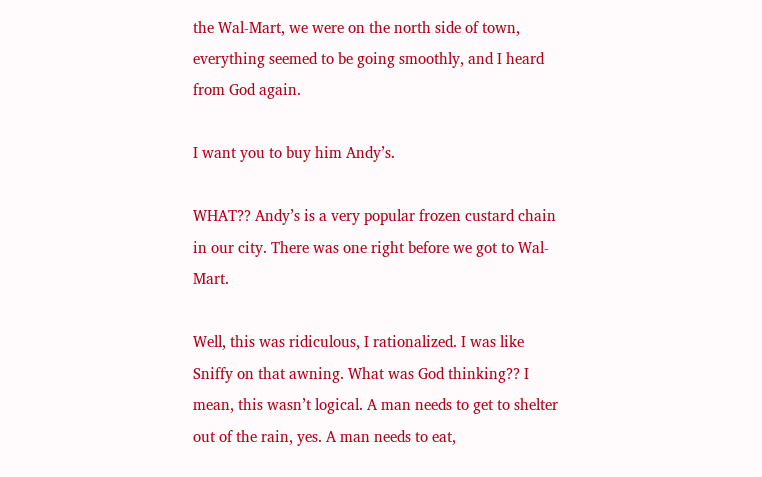the Wal-Mart, we were on the north side of town, everything seemed to be going smoothly, and I heard from God again.

I want you to buy him Andy’s.

WHAT?? Andy’s is a very popular frozen custard chain in our city. There was one right before we got to Wal-Mart.

Well, this was ridiculous, I rationalized. I was like Sniffy on that awning. What was God thinking?? I mean, this wasn’t logical. A man needs to get to shelter out of the rain, yes. A man needs to eat,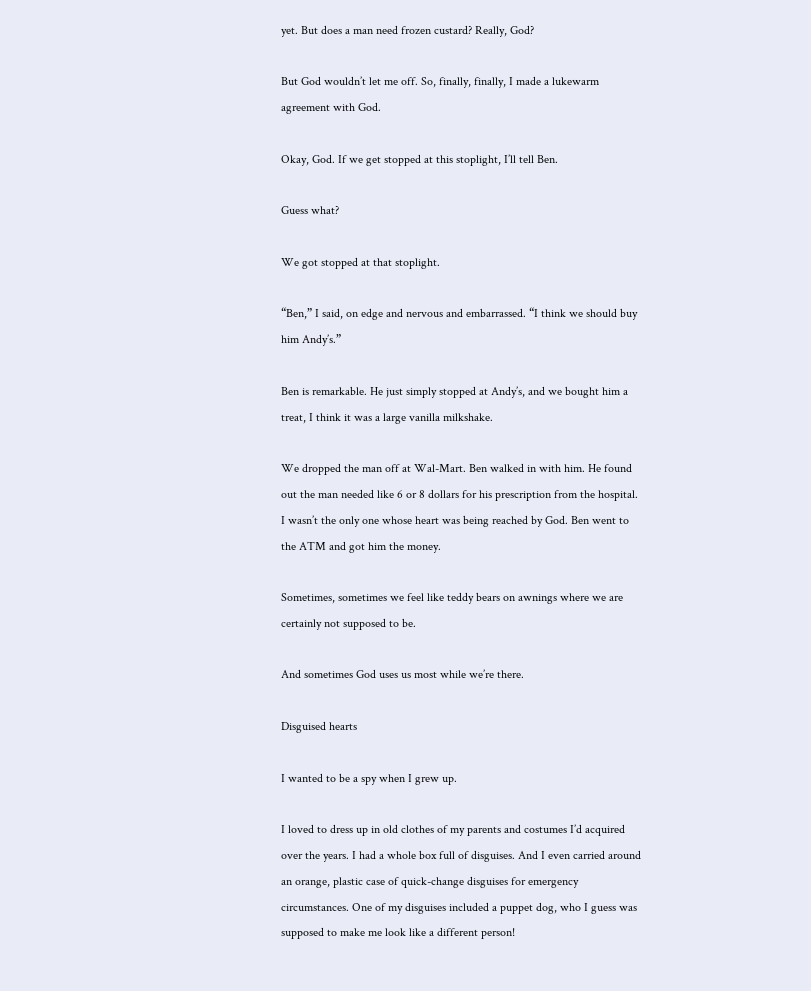yet. But does a man need frozen custard? Really, God?

But God wouldn’t let me off. So, finally, finally, I made a lukewarm agreement with God.

Okay, God. If we get stopped at this stoplight, I’ll tell Ben.

Guess what?

We got stopped at that stoplight.

“Ben,” I said, on edge and nervous and embarrassed. “I think we should buy him Andy’s.”

Ben is remarkable. He just simply stopped at Andy’s, and we bought him a treat, I think it was a large vanilla milkshake.

We dropped the man off at Wal-Mart. Ben walked in with him. He found out the man needed like 6 or 8 dollars for his prescription from the hospital. I wasn’t the only one whose heart was being reached by God. Ben went to the ATM and got him the money.

Sometimes, sometimes we feel like teddy bears on awnings where we are certainly not supposed to be.

And sometimes God uses us most while we’re there.

Disguised hearts

I wanted to be a spy when I grew up.

I loved to dress up in old clothes of my parents and costumes I’d acquired over the years. I had a whole box full of disguises. And I even carried around an orange, plastic case of quick-change disguises for emergency circumstances. One of my disguises included a puppet dog, who I guess was supposed to make me look like a different person!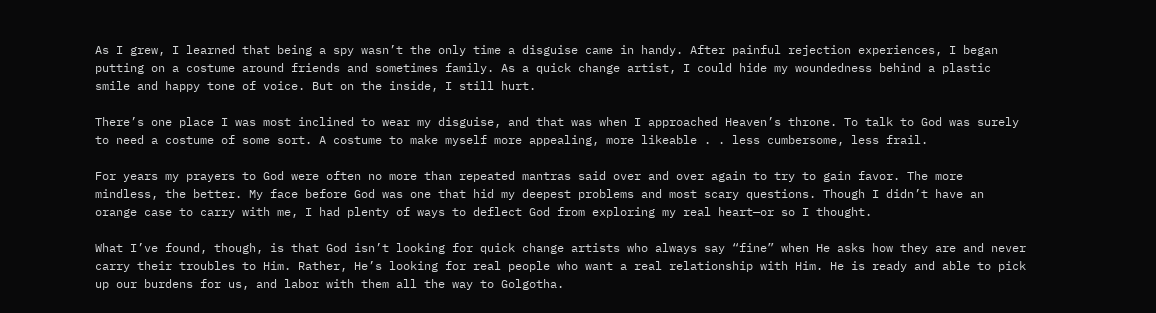As I grew, I learned that being a spy wasn’t the only time a disguise came in handy. After painful rejection experiences, I began putting on a costume around friends and sometimes family. As a quick change artist, I could hide my woundedness behind a plastic smile and happy tone of voice. But on the inside, I still hurt.

There’s one place I was most inclined to wear my disguise, and that was when I approached Heaven’s throne. To talk to God was surely to need a costume of some sort. A costume to make myself more appealing, more likeable . . less cumbersome, less frail.

For years my prayers to God were often no more than repeated mantras said over and over again to try to gain favor. The more mindless, the better. My face before God was one that hid my deepest problems and most scary questions. Though I didn’t have an orange case to carry with me, I had plenty of ways to deflect God from exploring my real heart—or so I thought.

What I’ve found, though, is that God isn’t looking for quick change artists who always say “fine” when He asks how they are and never carry their troubles to Him. Rather, He’s looking for real people who want a real relationship with Him. He is ready and able to pick up our burdens for us, and labor with them all the way to Golgotha.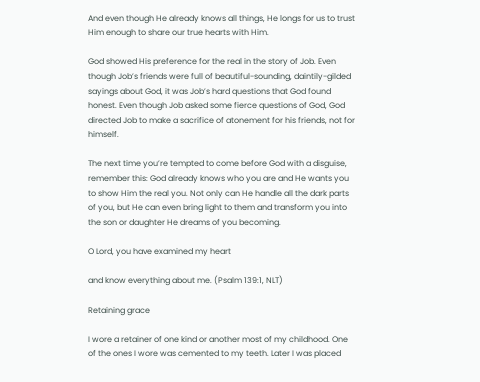And even though He already knows all things, He longs for us to trust Him enough to share our true hearts with Him.

God showed His preference for the real in the story of Job. Even though Job’s friends were full of beautiful-sounding, daintily-gilded sayings about God, it was Job’s hard questions that God found honest. Even though Job asked some fierce questions of God, God directed Job to make a sacrifice of atonement for his friends, not for himself.

The next time you’re tempted to come before God with a disguise, remember this: God already knows who you are and He wants you to show Him the real you. Not only can He handle all the dark parts of you, but He can even bring light to them and transform you into the son or daughter He dreams of you becoming.

O Lord, you have examined my heart

and know everything about me. (Psalm 139:1, NLT)

Retaining grace

I wore a retainer of one kind or another most of my childhood. One of the ones I wore was cemented to my teeth. Later I was placed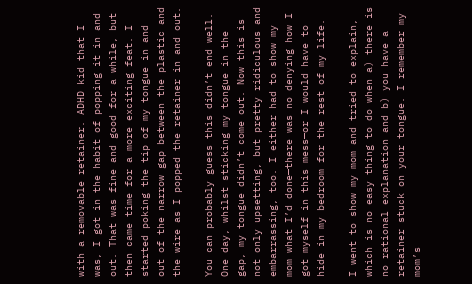with a removable retainer. ADHD kid that I was, I got in the habit of popping it in and out. That was fine and good for a while, but then came time for a more exciting feat. I started poking the tip of my tongue in and out of the narrow gap between the plastic and the wire as I popped the retainer in and out.

You can probably guess this didn’t end well. One day, whilst sticking my tongue in the gap, my tongue didn’t come out. Now this is not only upsetting, but pretty ridiculous and embarrassing, too. I either had to show my mom what I’d done—there was no denying how I got myself in this mess—or I would have to hide in my bedroom for the rest of my life.

I went to show my mom and tried to explain, which is no easy thing to do when a) there is no rational explanation and b) you have a retainer stuck on your tongue. I remember my mom’s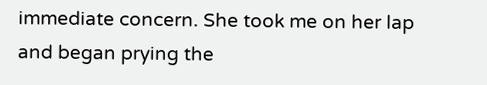immediate concern. She took me on her lap and began prying the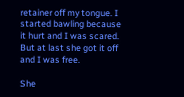retainer off my tongue. I started bawling because it hurt and I was scared. But at last she got it off and I was free.

She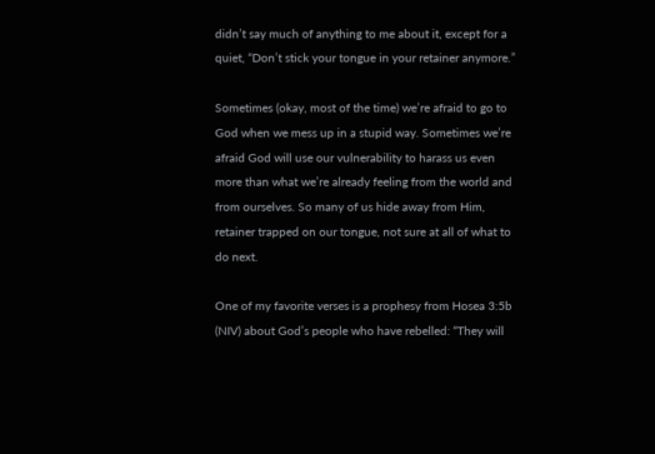didn’t say much of anything to me about it, except for a quiet, “Don’t stick your tongue in your retainer anymore.”

Sometimes (okay, most of the time) we’re afraid to go to God when we mess up in a stupid way. Sometimes we’re afraid God will use our vulnerability to harass us even more than what we’re already feeling from the world and from ourselves. So many of us hide away from Him, retainer trapped on our tongue, not sure at all of what to do next.

One of my favorite verses is a prophesy from Hosea 3:5b (NIV) about God’s people who have rebelled: “They will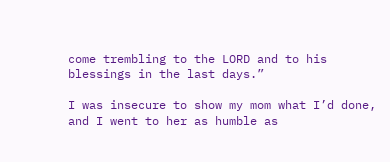come trembling to the LORD and to his blessings in the last days.”

I was insecure to show my mom what I’d done, and I went to her as humble as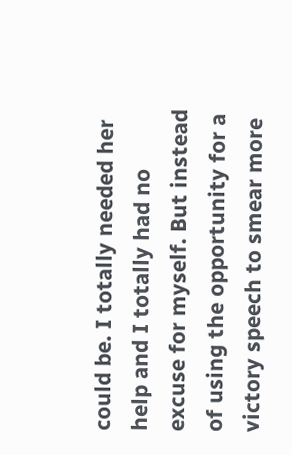could be. I totally needed her help and I totally had no excuse for myself. But instead of using the opportunity for a victory speech to smear more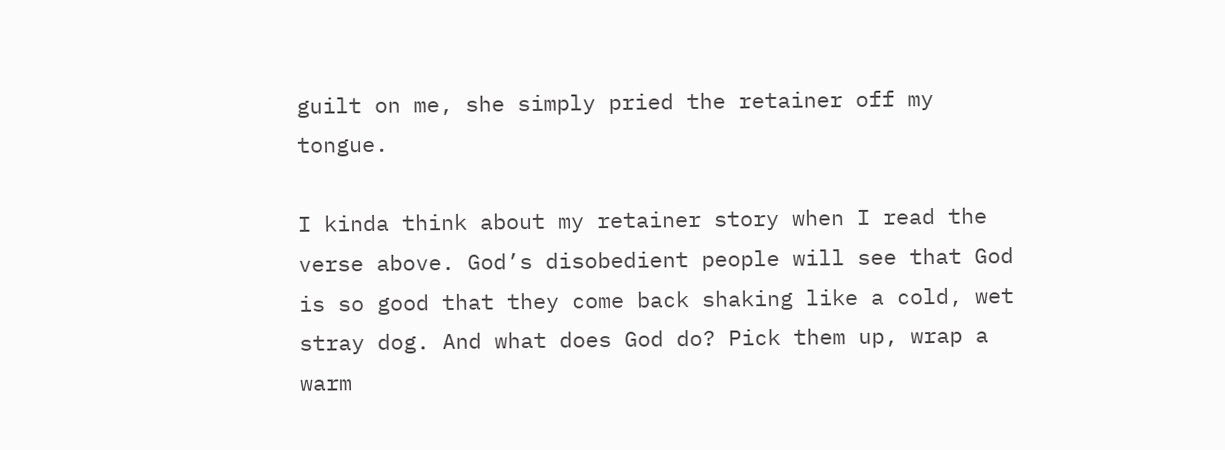guilt on me, she simply pried the retainer off my tongue.

I kinda think about my retainer story when I read the verse above. God’s disobedient people will see that God is so good that they come back shaking like a cold, wet stray dog. And what does God do? Pick them up, wrap a warm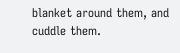blanket around them, and cuddle them.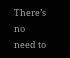There’s no need to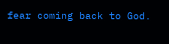fear coming back to God.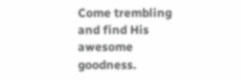Come trembling and find His awesome goodness.